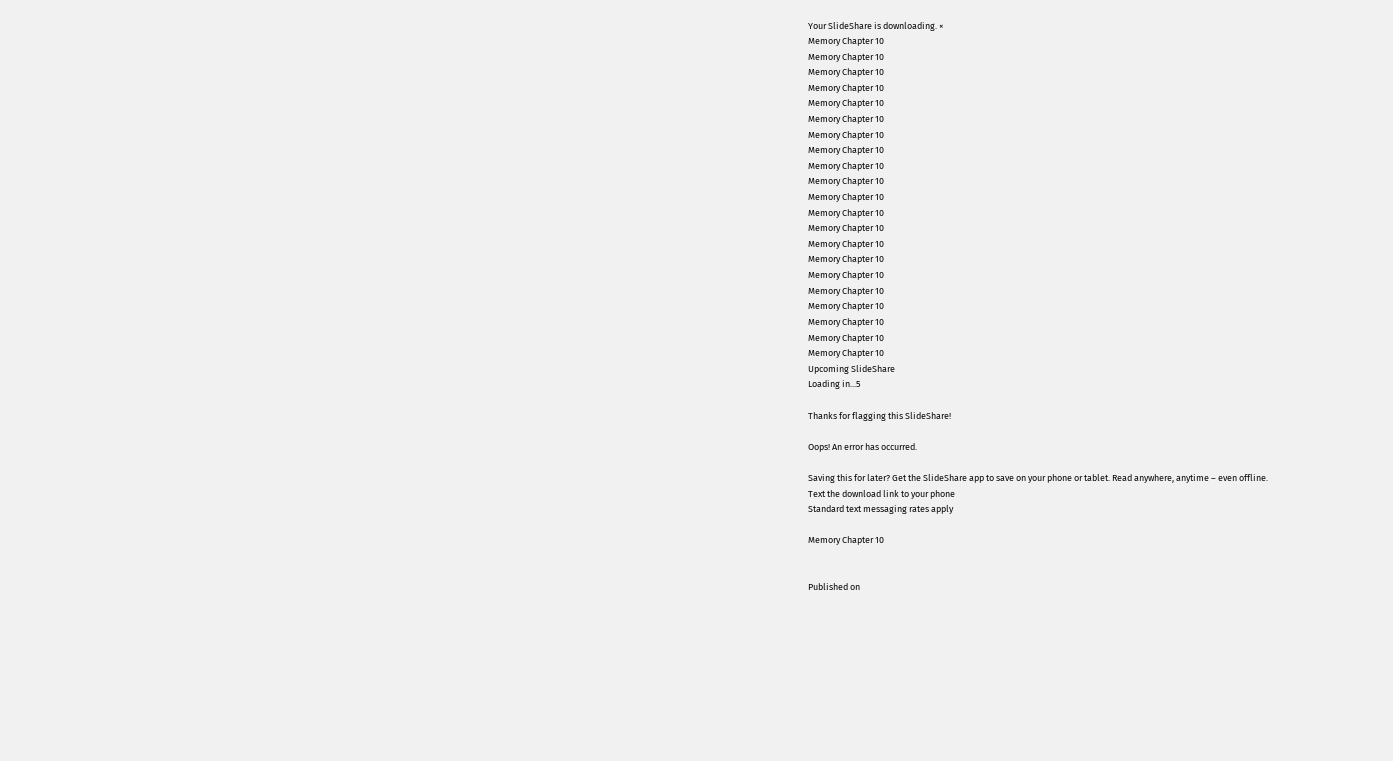Your SlideShare is downloading. ×
Memory Chapter 10
Memory Chapter 10
Memory Chapter 10
Memory Chapter 10
Memory Chapter 10
Memory Chapter 10
Memory Chapter 10
Memory Chapter 10
Memory Chapter 10
Memory Chapter 10
Memory Chapter 10
Memory Chapter 10
Memory Chapter 10
Memory Chapter 10
Memory Chapter 10
Memory Chapter 10
Memory Chapter 10
Memory Chapter 10
Memory Chapter 10
Memory Chapter 10
Memory Chapter 10
Upcoming SlideShare
Loading in...5

Thanks for flagging this SlideShare!

Oops! An error has occurred.

Saving this for later? Get the SlideShare app to save on your phone or tablet. Read anywhere, anytime – even offline.
Text the download link to your phone
Standard text messaging rates apply

Memory Chapter 10


Published on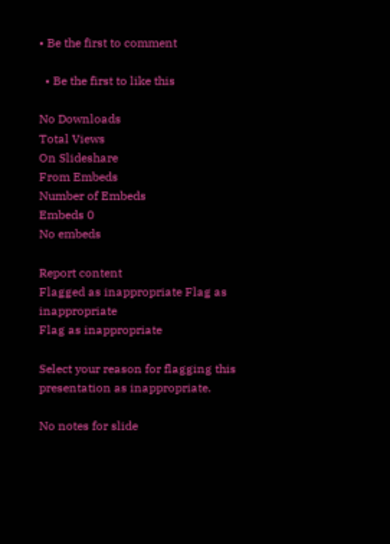• Be the first to comment

  • Be the first to like this

No Downloads
Total Views
On Slideshare
From Embeds
Number of Embeds
Embeds 0
No embeds

Report content
Flagged as inappropriate Flag as inappropriate
Flag as inappropriate

Select your reason for flagging this presentation as inappropriate.

No notes for slide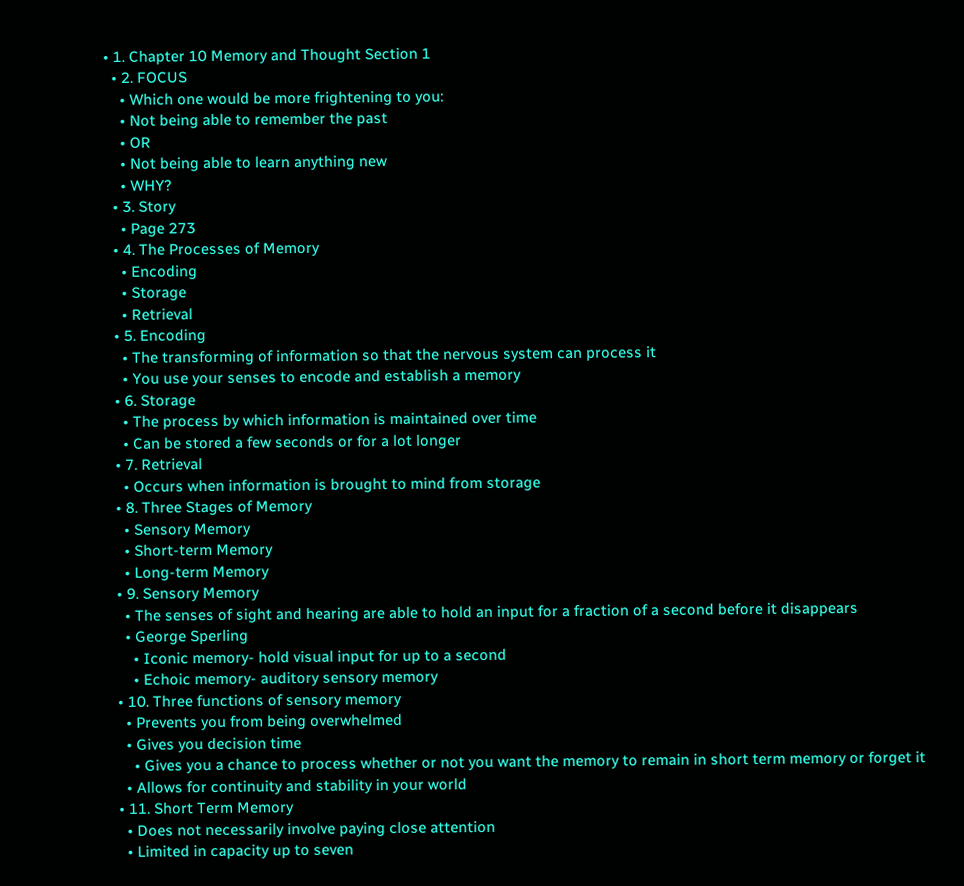• 1. Chapter 10 Memory and Thought Section 1
  • 2. FOCUS
    • Which one would be more frightening to you:
    • Not being able to remember the past
    • OR
    • Not being able to learn anything new
    • WHY?
  • 3. Story
    • Page 273
  • 4. The Processes of Memory
    • Encoding
    • Storage
    • Retrieval
  • 5. Encoding
    • The transforming of information so that the nervous system can process it
    • You use your senses to encode and establish a memory
  • 6. Storage
    • The process by which information is maintained over time
    • Can be stored a few seconds or for a lot longer
  • 7. Retrieval
    • Occurs when information is brought to mind from storage
  • 8. Three Stages of Memory
    • Sensory Memory
    • Short-term Memory
    • Long-term Memory
  • 9. Sensory Memory
    • The senses of sight and hearing are able to hold an input for a fraction of a second before it disappears
    • George Sperling
      • Iconic memory- hold visual input for up to a second
      • Echoic memory- auditory sensory memory
  • 10. Three functions of sensory memory
    • Prevents you from being overwhelmed
    • Gives you decision time
      • Gives you a chance to process whether or not you want the memory to remain in short term memory or forget it
    • Allows for continuity and stability in your world
  • 11. Short Term Memory
    • Does not necessarily involve paying close attention
    • Limited in capacity up to seven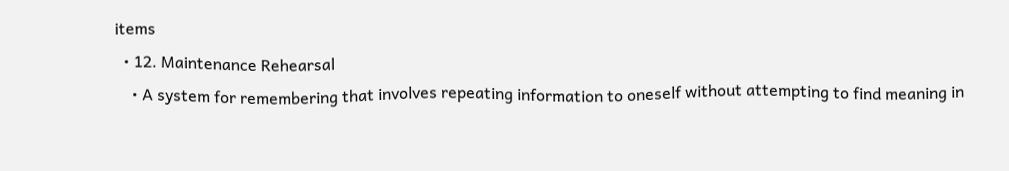items
  • 12. Maintenance Rehearsal
    • A system for remembering that involves repeating information to oneself without attempting to find meaning in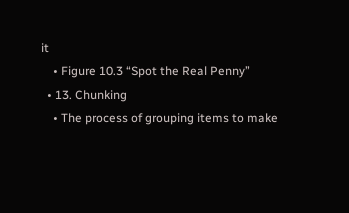it
    • Figure 10.3 “Spot the Real Penny”
  • 13. Chunking
    • The process of grouping items to make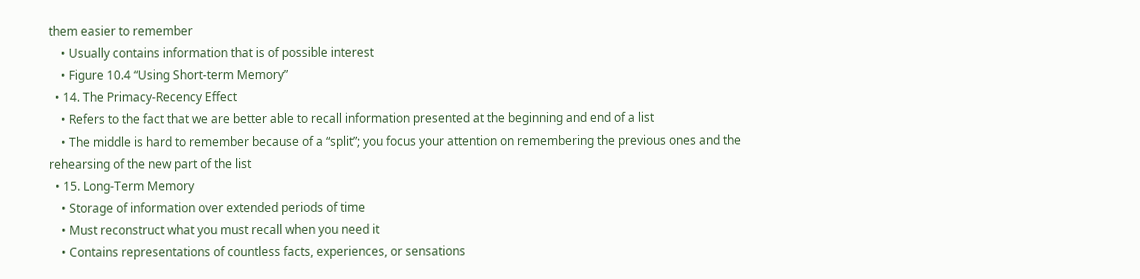them easier to remember
    • Usually contains information that is of possible interest
    • Figure 10.4 “Using Short-term Memory”
  • 14. The Primacy-Recency Effect
    • Refers to the fact that we are better able to recall information presented at the beginning and end of a list
    • The middle is hard to remember because of a “split”; you focus your attention on remembering the previous ones and the rehearsing of the new part of the list
  • 15. Long-Term Memory
    • Storage of information over extended periods of time
    • Must reconstruct what you must recall when you need it
    • Contains representations of countless facts, experiences, or sensations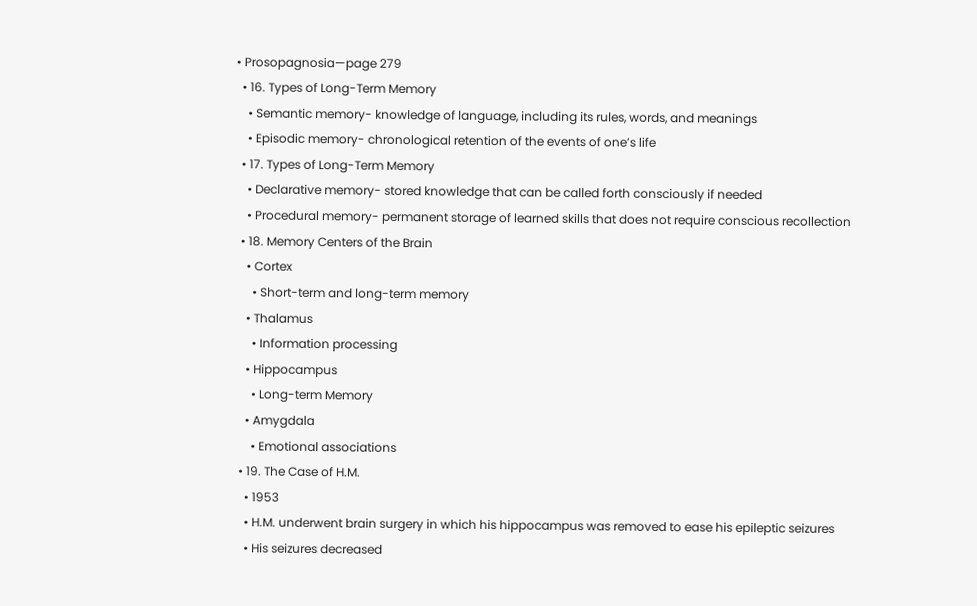• Prosopagnosia—page 279
  • 16. Types of Long-Term Memory
    • Semantic memory- knowledge of language, including its rules, words, and meanings
    • Episodic memory- chronological retention of the events of one’s life
  • 17. Types of Long-Term Memory
    • Declarative memory- stored knowledge that can be called forth consciously if needed
    • Procedural memory- permanent storage of learned skills that does not require conscious recollection
  • 18. Memory Centers of the Brain
    • Cortex
      • Short-term and long-term memory
    • Thalamus
      • Information processing
    • Hippocampus
      • Long-term Memory
    • Amygdala
      • Emotional associations
  • 19. The Case of H.M.
    • 1953
    • H.M. underwent brain surgery in which his hippocampus was removed to ease his epileptic seizures
    • His seizures decreased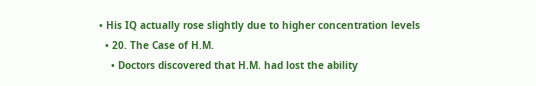• His IQ actually rose slightly due to higher concentration levels
  • 20. The Case of H.M.
    • Doctors discovered that H.M. had lost the ability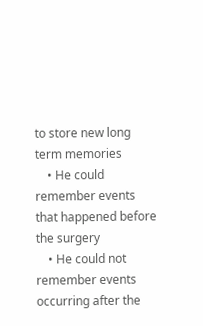to store new long term memories
    • He could remember events that happened before the surgery
    • He could not remember events occurring after the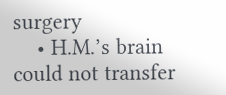surgery
    • H.M.’s brain could not transfer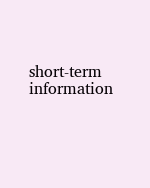short-term information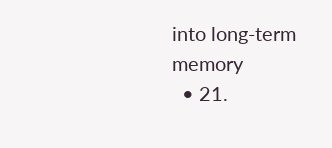into long-term memory
  • 21.